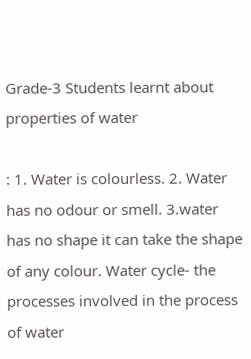Grade-3 Students learnt about properties of water

: 1. Water is colourless. 2. Water has no odour or smell. 3.water has no shape it can take the shape of any colour. Water cycle- the processes involved in the process of water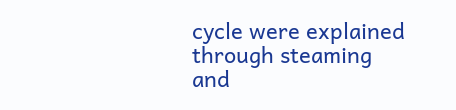cycle were explained through steaming and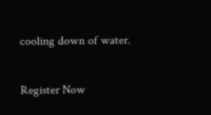cooling down of water.

Register Now